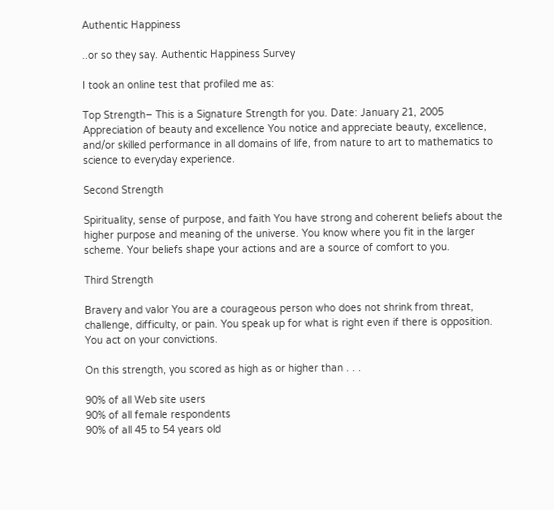Authentic Happiness

..or so they say. Authentic Happiness Survey

I took an online test that profiled me as:

Top Strength– This is a Signature Strength for you. Date: January 21, 2005
Appreciation of beauty and excellence You notice and appreciate beauty, excellence, and/or skilled performance in all domains of life, from nature to art to mathematics to science to everyday experience.

Second Strength

Spirituality, sense of purpose, and faith You have strong and coherent beliefs about the higher purpose and meaning of the universe. You know where you fit in the larger scheme. Your beliefs shape your actions and are a source of comfort to you.

Third Strength

Bravery and valor You are a courageous person who does not shrink from threat, challenge, difficulty, or pain. You speak up for what is right even if there is opposition. You act on your convictions.

On this strength, you scored as high as or higher than . . .

90% of all Web site users
90% of all female respondents
90% of all 45 to 54 years old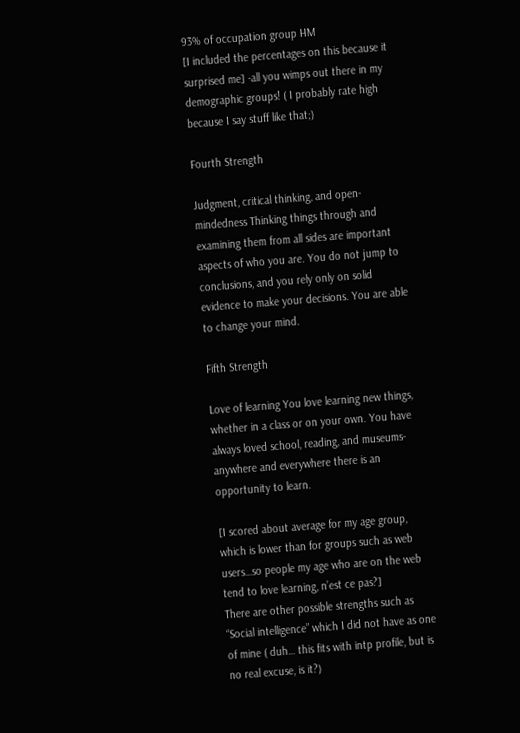93% of occupation group HM
[I included the percentages on this because it surprised me] -all you wimps out there in my demographic groups! ( I probably rate high because I say stuff like that;)

Fourth Strength

Judgment, critical thinking, and open-mindedness Thinking things through and examining them from all sides are important aspects of who you are. You do not jump to conclusions, and you rely only on solid evidence to make your decisions. You are able to change your mind.

Fifth Strength

Love of learning You love learning new things, whether in a class or on your own. You have always loved school, reading, and museums-anywhere and everywhere there is an opportunity to learn.

[I scored about average for my age group, which is lower than for groups such as web users…so people my age who are on the web tend to love learning, n’est ce pas?]
There are other possible strengths such as “Social intelligence” which I did not have as one of mine ( duh… this fits with intp profile, but is no real excuse, is it?)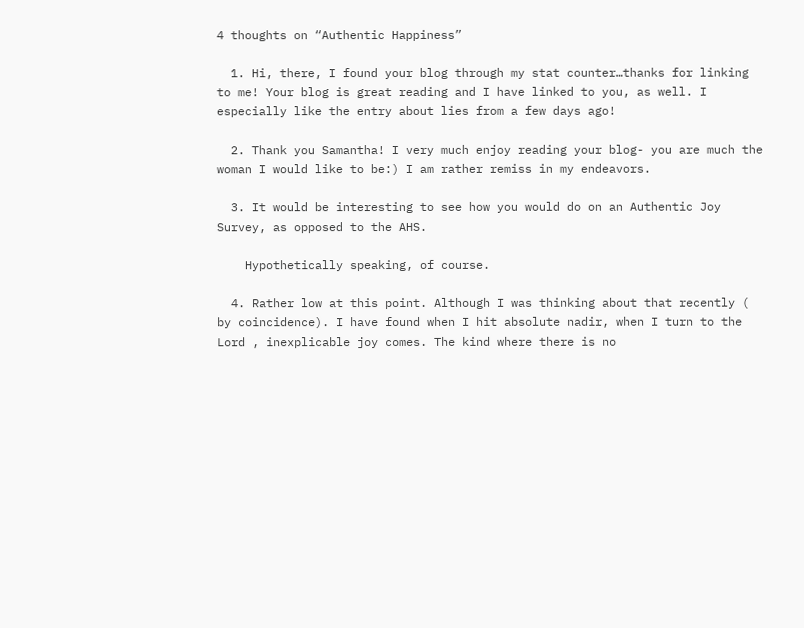4 thoughts on “Authentic Happiness”

  1. Hi, there, I found your blog through my stat counter…thanks for linking to me! Your blog is great reading and I have linked to you, as well. I especially like the entry about lies from a few days ago!

  2. Thank you Samantha! I very much enjoy reading your blog- you are much the woman I would like to be:) I am rather remiss in my endeavors.

  3. It would be interesting to see how you would do on an Authentic Joy Survey, as opposed to the AHS.

    Hypothetically speaking, of course.

  4. Rather low at this point. Although I was thinking about that recently ( by coincidence). I have found when I hit absolute nadir, when I turn to the Lord , inexplicable joy comes. The kind where there is no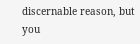discernable reason, but you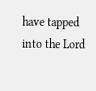have tapped into the Lord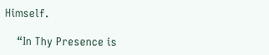Himself.

    “In Thy Presence is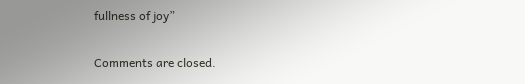fullness of joy”

Comments are closed.